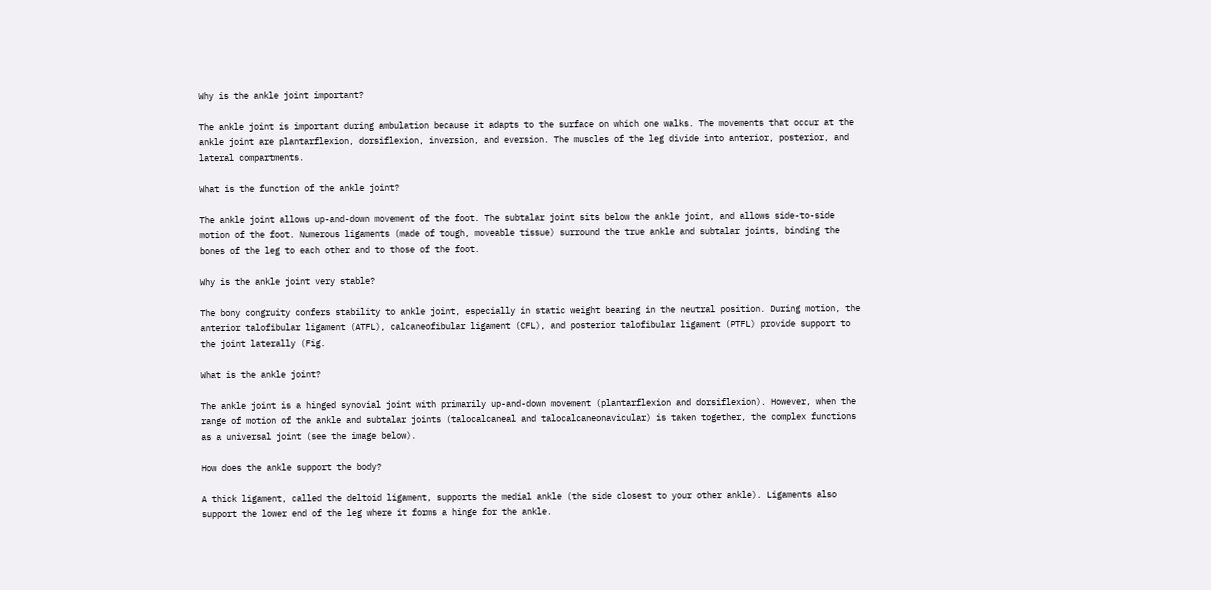Why is the ankle joint important?

The ankle joint is important during ambulation because it adapts to the surface on which one walks. The movements that occur at the ankle joint are plantarflexion, dorsiflexion, inversion, and eversion. The muscles of the leg divide into anterior, posterior, and lateral compartments.

What is the function of the ankle joint?

The ankle joint allows up-and-down movement of the foot. The subtalar joint sits below the ankle joint, and allows side-to-side motion of the foot. Numerous ligaments (made of tough, moveable tissue) surround the true ankle and subtalar joints, binding the bones of the leg to each other and to those of the foot.

Why is the ankle joint very stable?

The bony congruity confers stability to ankle joint, especially in static weight bearing in the neutral position. During motion, the anterior talofibular ligament (ATFL), calcaneofibular ligament (CFL), and posterior talofibular ligament (PTFL) provide support to the joint laterally (Fig.

What is the ankle joint?

The ankle joint is a hinged synovial joint with primarily up-and-down movement (plantarflexion and dorsiflexion). However, when the range of motion of the ankle and subtalar joints (talocalcaneal and talocalcaneonavicular) is taken together, the complex functions as a universal joint (see the image below).

How does the ankle support the body?

A thick ligament, called the deltoid ligament, supports the medial ankle (the side closest to your other ankle). Ligaments also support the lower end of the leg where it forms a hinge for the ankle.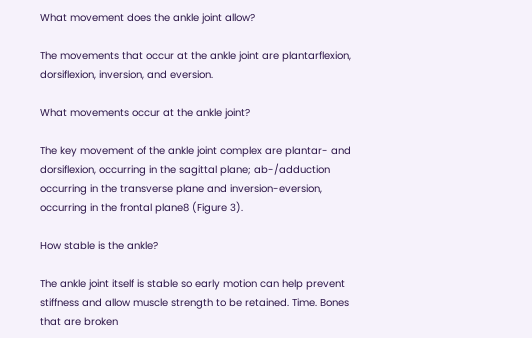What movement does the ankle joint allow?

The movements that occur at the ankle joint are plantarflexion, dorsiflexion, inversion, and eversion.

What movements occur at the ankle joint?

The key movement of the ankle joint complex are plantar- and dorsiflexion, occurring in the sagittal plane; ab-/adduction occurring in the transverse plane and inversion-eversion, occurring in the frontal plane8 (Figure 3).

How stable is the ankle?

The ankle joint itself is stable so early motion can help prevent stiffness and allow muscle strength to be retained. Time. Bones that are broken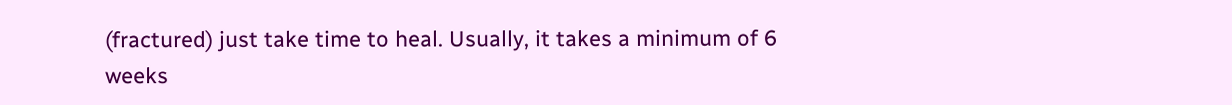(fractured) just take time to heal. Usually, it takes a minimum of 6 weeks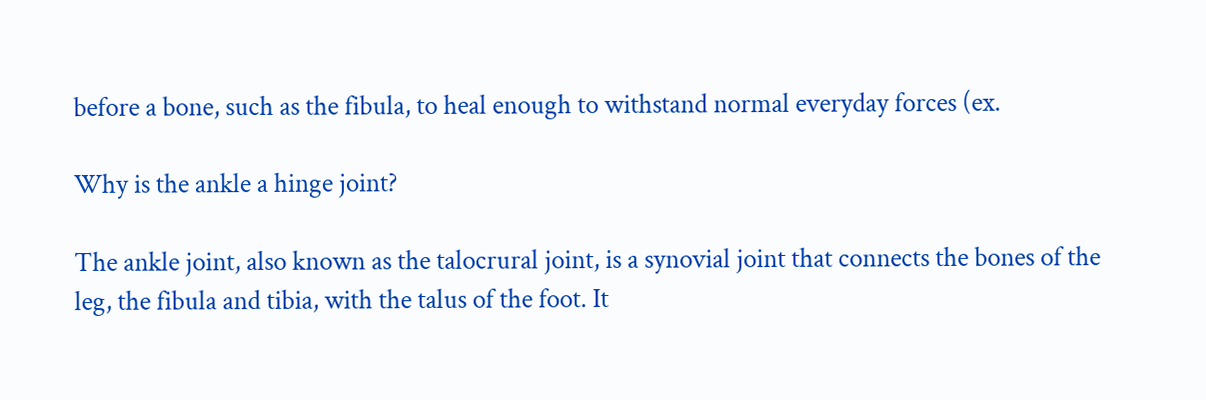before a bone, such as the fibula, to heal enough to withstand normal everyday forces (ex.

Why is the ankle a hinge joint?

The ankle joint, also known as the talocrural joint, is a synovial joint that connects the bones of the leg, the fibula and tibia, with the talus of the foot. It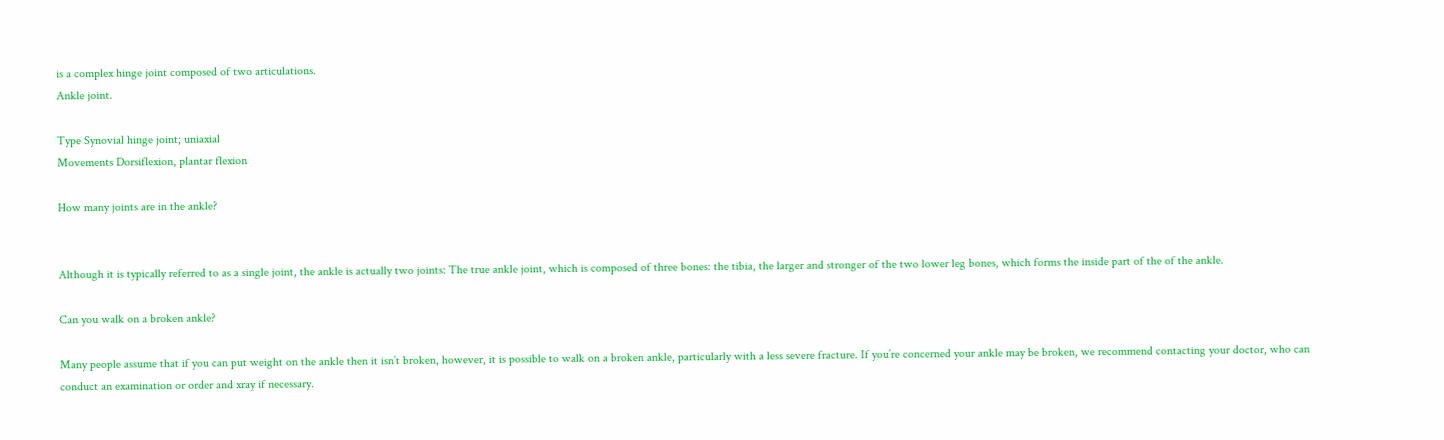is a complex hinge joint composed of two articulations.
Ankle joint.

Type Synovial hinge joint; uniaxial
Movements Dorsiflexion, plantar flexion

How many joints are in the ankle?


Although it is typically referred to as a single joint, the ankle is actually two joints: The true ankle joint, which is composed of three bones: the tibia, the larger and stronger of the two lower leg bones, which forms the inside part of the of the ankle.

Can you walk on a broken ankle?

Many people assume that if you can put weight on the ankle then it isn’t broken, however, it is possible to walk on a broken ankle, particularly with a less severe fracture. If you’re concerned your ankle may be broken, we recommend contacting your doctor, who can conduct an examination or order and xray if necessary.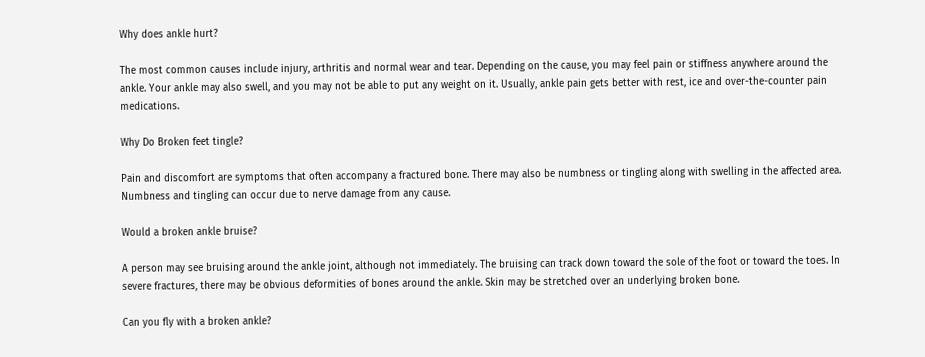Why does ankle hurt?

The most common causes include injury, arthritis and normal wear and tear. Depending on the cause, you may feel pain or stiffness anywhere around the ankle. Your ankle may also swell, and you may not be able to put any weight on it. Usually, ankle pain gets better with rest, ice and over-the-counter pain medications.

Why Do Broken feet tingle?

Pain and discomfort are symptoms that often accompany a fractured bone. There may also be numbness or tingling along with swelling in the affected area. Numbness and tingling can occur due to nerve damage from any cause.

Would a broken ankle bruise?

A person may see bruising around the ankle joint, although not immediately. The bruising can track down toward the sole of the foot or toward the toes. In severe fractures, there may be obvious deformities of bones around the ankle. Skin may be stretched over an underlying broken bone.

Can you fly with a broken ankle?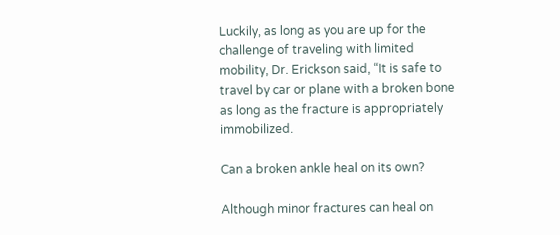Luckily, as long as you are up for the challenge of traveling with limited mobility, Dr. Erickson said, “It is safe to travel by car or plane with a broken bone as long as the fracture is appropriately immobilized.

Can a broken ankle heal on its own?

Although minor fractures can heal on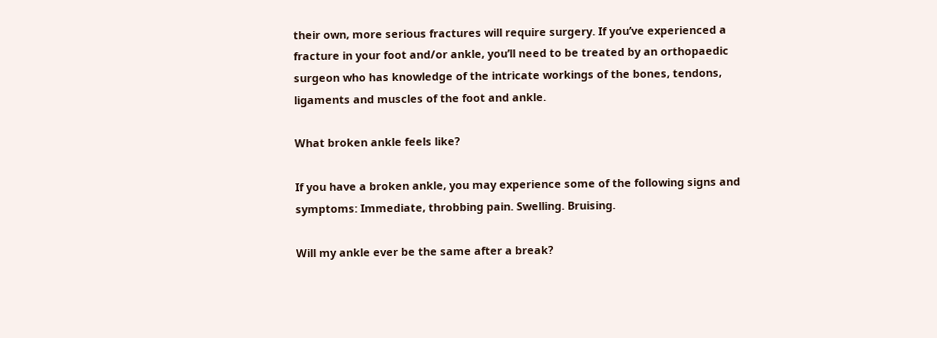their own, more serious fractures will require surgery. If you’ve experienced a fracture in your foot and/or ankle, you’ll need to be treated by an orthopaedic surgeon who has knowledge of the intricate workings of the bones, tendons, ligaments and muscles of the foot and ankle.

What broken ankle feels like?

If you have a broken ankle, you may experience some of the following signs and symptoms: Immediate, throbbing pain. Swelling. Bruising.

Will my ankle ever be the same after a break?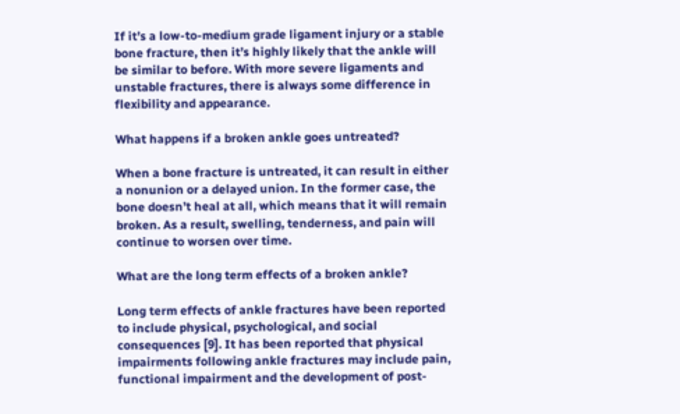If it’s a low-to-medium grade ligament injury or a stable bone fracture, then it’s highly likely that the ankle will be similar to before. With more severe ligaments and unstable fractures, there is always some difference in flexibility and appearance.

What happens if a broken ankle goes untreated?

When a bone fracture is untreated, it can result in either a nonunion or a delayed union. In the former case, the bone doesn’t heal at all, which means that it will remain broken. As a result, swelling, tenderness, and pain will continue to worsen over time.

What are the long term effects of a broken ankle?

Long term effects of ankle fractures have been reported to include physical, psychological, and social consequences [9]. It has been reported that physical impairments following ankle fractures may include pain, functional impairment and the development of post-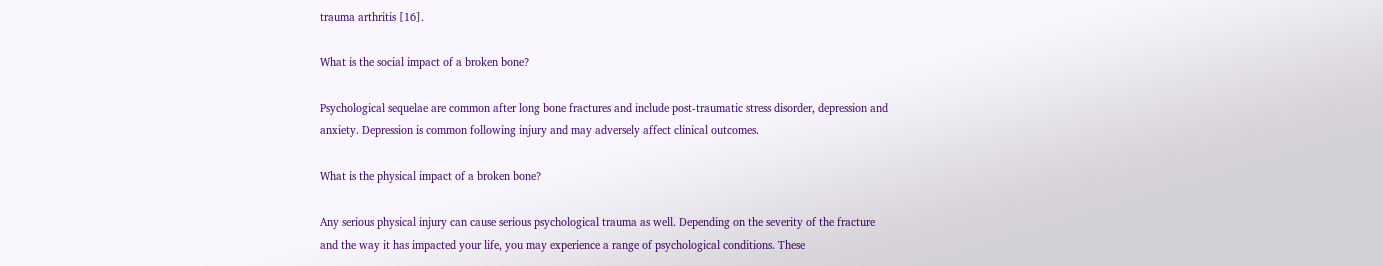trauma arthritis [16].

What is the social impact of a broken bone?

Psychological sequelae are common after long bone fractures and include post-traumatic stress disorder, depression and anxiety. Depression is common following injury and may adversely affect clinical outcomes.

What is the physical impact of a broken bone?

Any serious physical injury can cause serious psychological trauma as well. Depending on the severity of the fracture and the way it has impacted your life, you may experience a range of psychological conditions. These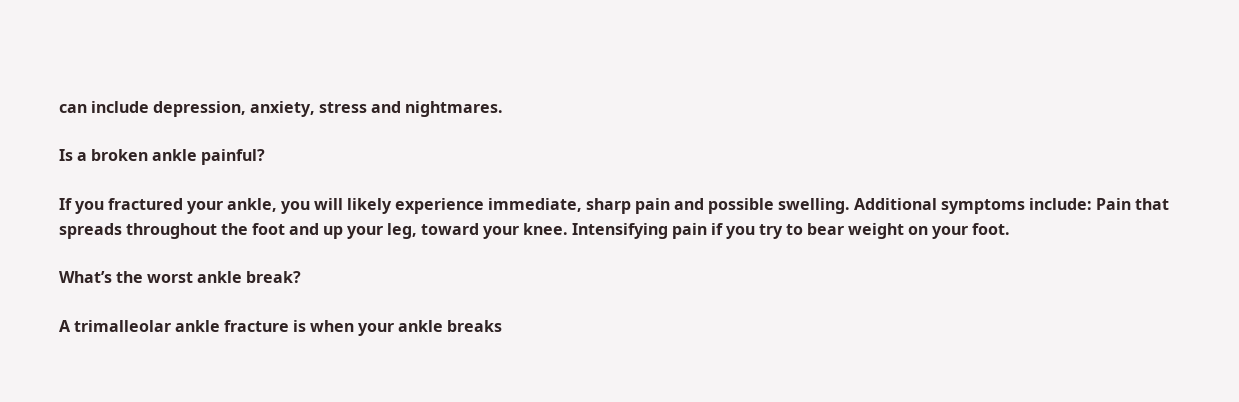can include depression, anxiety, stress and nightmares.

Is a broken ankle painful?

If you fractured your ankle, you will likely experience immediate, sharp pain and possible swelling. Additional symptoms include: Pain that spreads throughout the foot and up your leg, toward your knee. Intensifying pain if you try to bear weight on your foot.

What’s the worst ankle break?

A trimalleolar ankle fracture is when your ankle breaks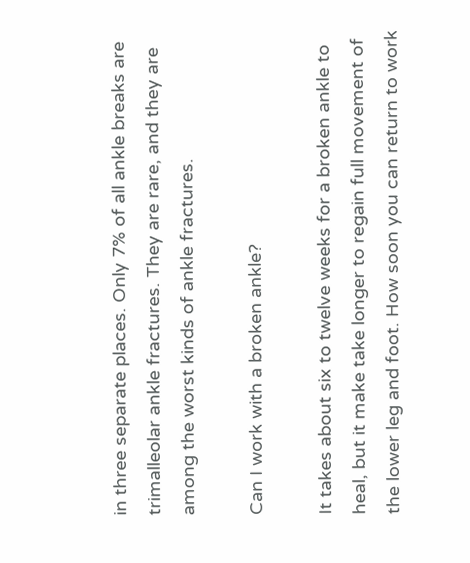in three separate places. Only 7% of all ankle breaks are trimalleolar ankle fractures. They are rare, and they are among the worst kinds of ankle fractures.

Can I work with a broken ankle?

It takes about six to twelve weeks for a broken ankle to heal, but it make take longer to regain full movement of the lower leg and foot. How soon you can return to work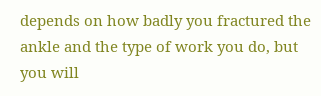depends on how badly you fractured the ankle and the type of work you do, but you will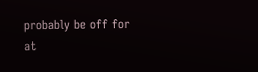probably be off for at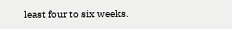least four to six weeks.